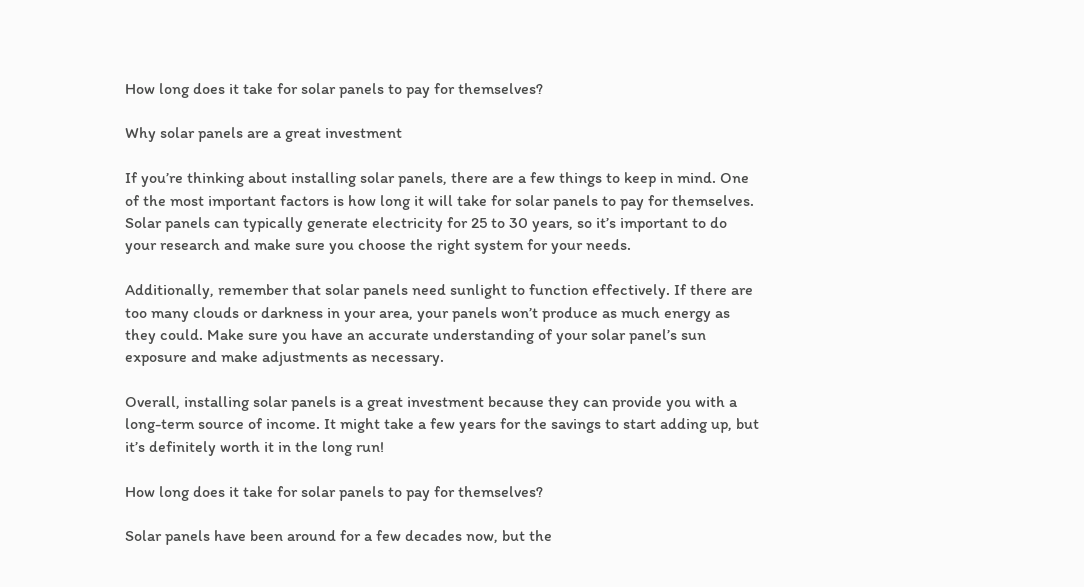How long does it take for solar panels to pay for themselves?

Why solar panels are a great investment

If you’re thinking about installing solar panels, there are a few things to keep in mind. One of the most important factors is how long it will take for solar panels to pay for themselves. Solar panels can typically generate electricity for 25 to 30 years, so it’s important to do your research and make sure you choose the right system for your needs.

Additionally, remember that solar panels need sunlight to function effectively. If there are too many clouds or darkness in your area, your panels won’t produce as much energy as they could. Make sure you have an accurate understanding of your solar panel’s sun exposure and make adjustments as necessary.

Overall, installing solar panels is a great investment because they can provide you with a long-term source of income. It might take a few years for the savings to start adding up, but it’s definitely worth it in the long run!

How long does it take for solar panels to pay for themselves?

Solar panels have been around for a few decades now, but the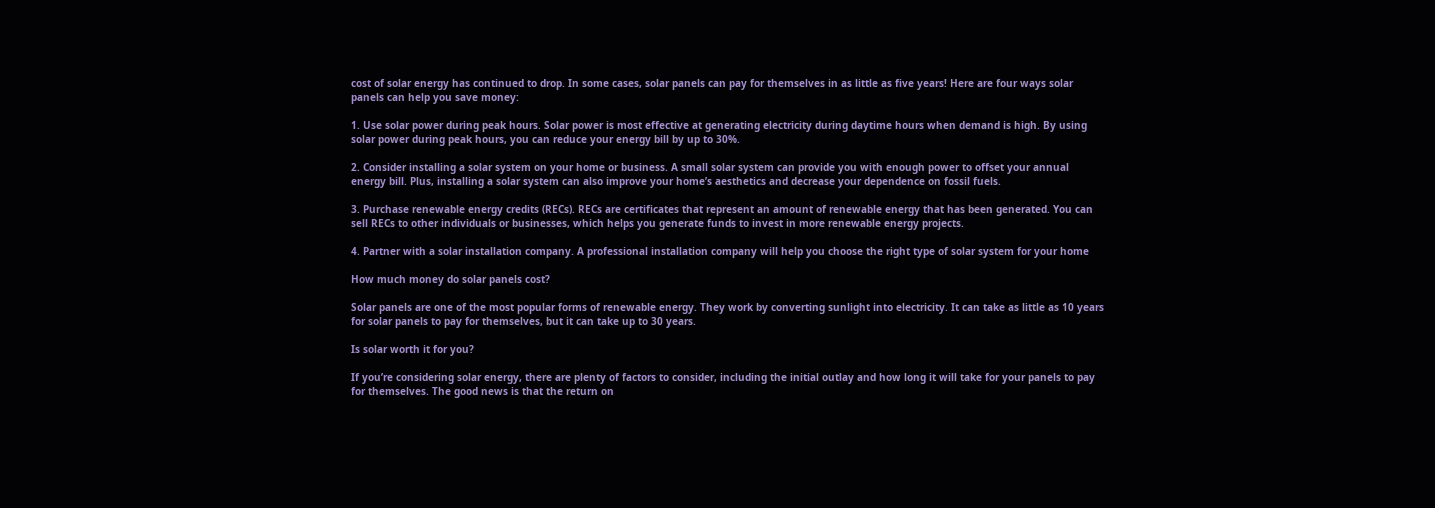cost of solar energy has continued to drop. In some cases, solar panels can pay for themselves in as little as five years! Here are four ways solar panels can help you save money:

1. Use solar power during peak hours. Solar power is most effective at generating electricity during daytime hours when demand is high. By using solar power during peak hours, you can reduce your energy bill by up to 30%.

2. Consider installing a solar system on your home or business. A small solar system can provide you with enough power to offset your annual energy bill. Plus, installing a solar system can also improve your home’s aesthetics and decrease your dependence on fossil fuels.

3. Purchase renewable energy credits (RECs). RECs are certificates that represent an amount of renewable energy that has been generated. You can sell RECs to other individuals or businesses, which helps you generate funds to invest in more renewable energy projects.

4. Partner with a solar installation company. A professional installation company will help you choose the right type of solar system for your home

How much money do solar panels cost?

Solar panels are one of the most popular forms of renewable energy. They work by converting sunlight into electricity. It can take as little as 10 years for solar panels to pay for themselves, but it can take up to 30 years.

Is solar worth it for you?

If you’re considering solar energy, there are plenty of factors to consider, including the initial outlay and how long it will take for your panels to pay for themselves. The good news is that the return on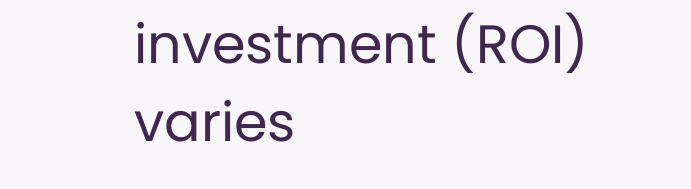investment (ROI) varies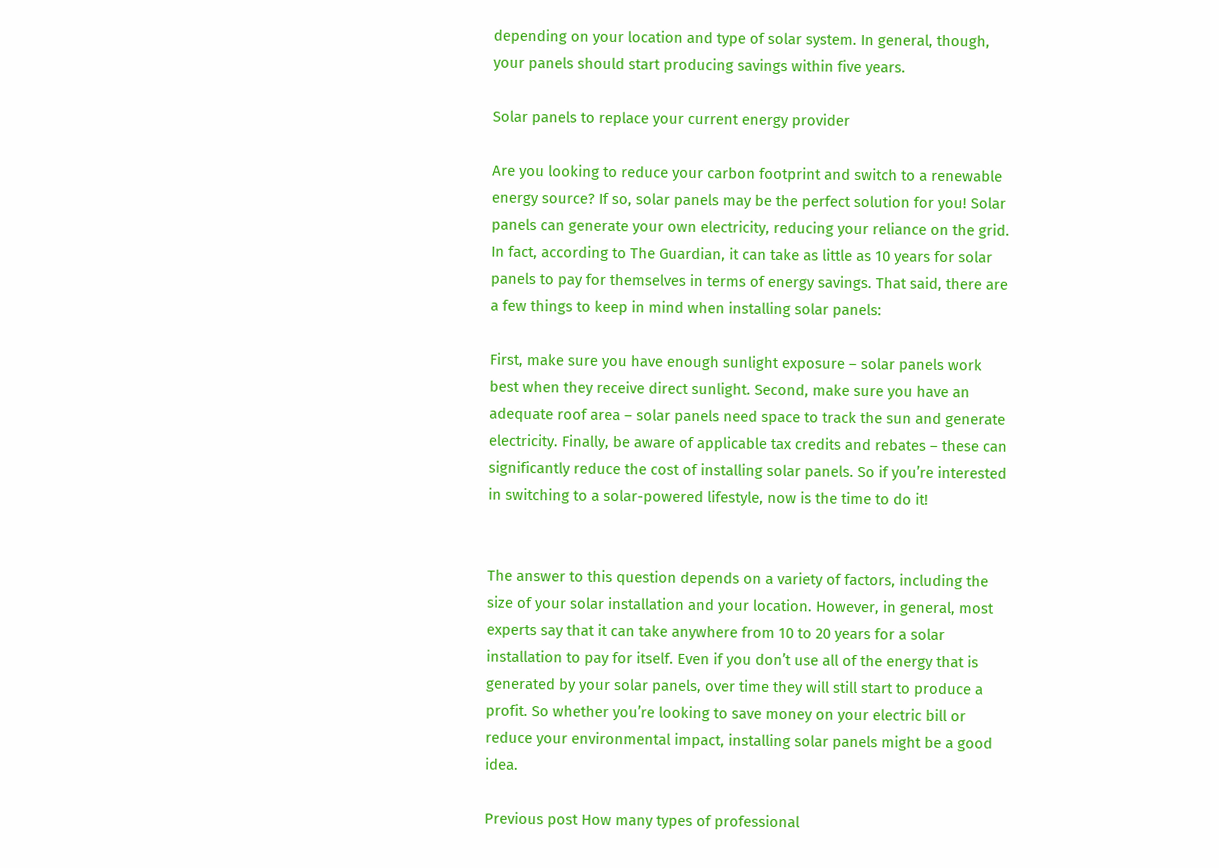depending on your location and type of solar system. In general, though, your panels should start producing savings within five years.

Solar panels to replace your current energy provider

Are you looking to reduce your carbon footprint and switch to a renewable energy source? If so, solar panels may be the perfect solution for you! Solar panels can generate your own electricity, reducing your reliance on the grid. In fact, according to The Guardian, it can take as little as 10 years for solar panels to pay for themselves in terms of energy savings. That said, there are a few things to keep in mind when installing solar panels:

First, make sure you have enough sunlight exposure – solar panels work best when they receive direct sunlight. Second, make sure you have an adequate roof area – solar panels need space to track the sun and generate electricity. Finally, be aware of applicable tax credits and rebates – these can significantly reduce the cost of installing solar panels. So if you’re interested in switching to a solar-powered lifestyle, now is the time to do it!


The answer to this question depends on a variety of factors, including the size of your solar installation and your location. However, in general, most experts say that it can take anywhere from 10 to 20 years for a solar installation to pay for itself. Even if you don’t use all of the energy that is generated by your solar panels, over time they will still start to produce a profit. So whether you’re looking to save money on your electric bill or reduce your environmental impact, installing solar panels might be a good idea.

Previous post How many types of professional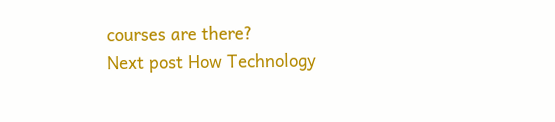courses are there?
Next post How Technology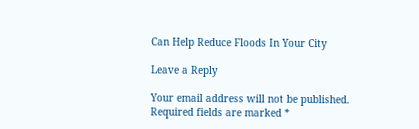Can Help Reduce Floods In Your City

Leave a Reply

Your email address will not be published. Required fields are marked *